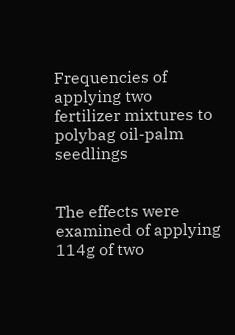Frequencies of applying two fertilizer mixtures to polybag oil-palm seedlings


The effects were examined of applying 114g of two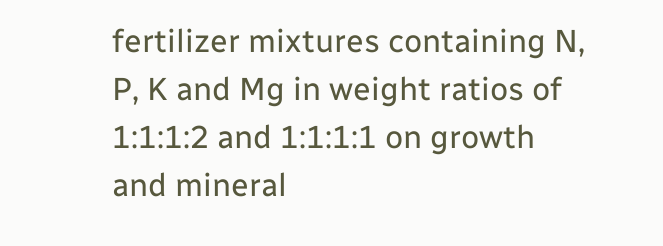fertilizer mixtures containing N, P, K and Mg in weight ratios of 1:1:1:2 and 1:1:1:1 on growth and mineral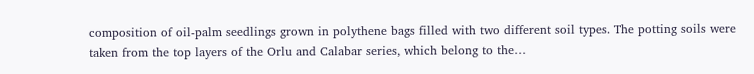composition of oil-palm seedlings grown in polythene bags filled with two different soil types. The potting soils were taken from the top layers of the Orlu and Calabar series, which belong to the…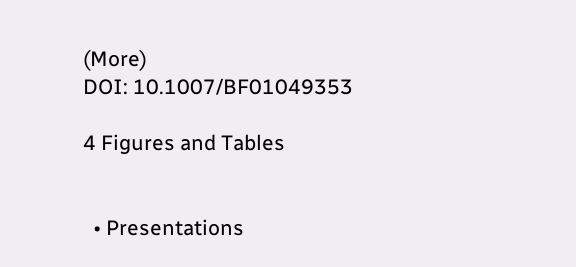(More)
DOI: 10.1007/BF01049353

4 Figures and Tables


  • Presentations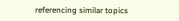referencing similar topics